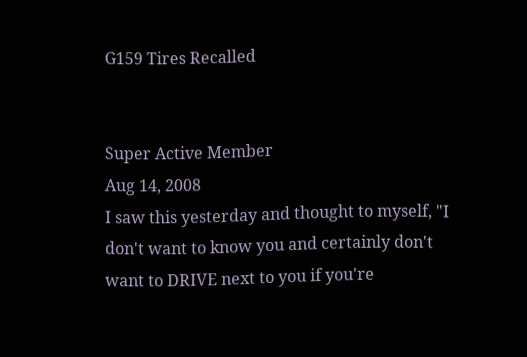G159 Tires Recalled


Super Active Member
Aug 14, 2008
I saw this yesterday and thought to myself, "I don't want to know you and certainly don't want to DRIVE next to you if you're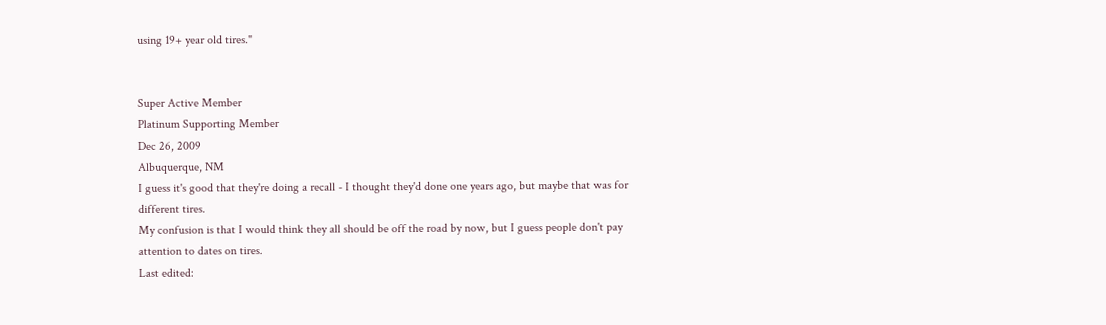using 19+ year old tires."


Super Active Member
Platinum Supporting Member
Dec 26, 2009
Albuquerque, NM
I guess it's good that they're doing a recall - I thought they'd done one years ago, but maybe that was for different tires.
My confusion is that I would think they all should be off the road by now, but I guess people don't pay attention to dates on tires.
Last edited: